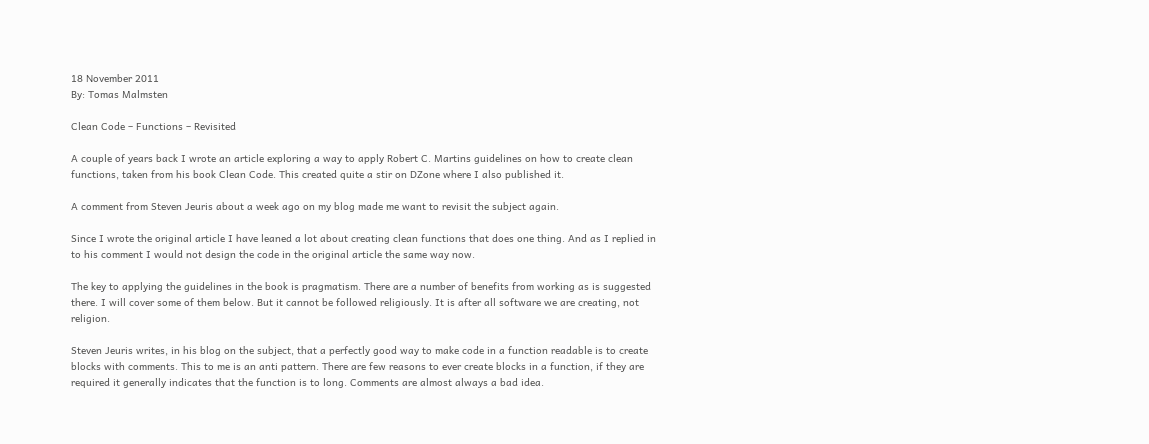18 November 2011
By: Tomas Malmsten

Clean Code – Functions – Revisited

A couple of years back I wrote an article exploring a way to apply Robert C. Martins guidelines on how to create clean functions, taken from his book Clean Code. This created quite a stir on DZone where I also published it.

A comment from Steven Jeuris about a week ago on my blog made me want to revisit the subject again.

Since I wrote the original article I have leaned a lot about creating clean functions that does one thing. And as I replied in to his comment I would not design the code in the original article the same way now.

The key to applying the guidelines in the book is pragmatism. There are a number of benefits from working as is suggested there. I will cover some of them below. But it cannot be followed religiously. It is after all software we are creating, not religion.

Steven Jeuris writes, in his blog on the subject, that a perfectly good way to make code in a function readable is to create blocks with comments. This to me is an anti pattern. There are few reasons to ever create blocks in a function, if they are required it generally indicates that the function is to long. Comments are almost always a bad idea.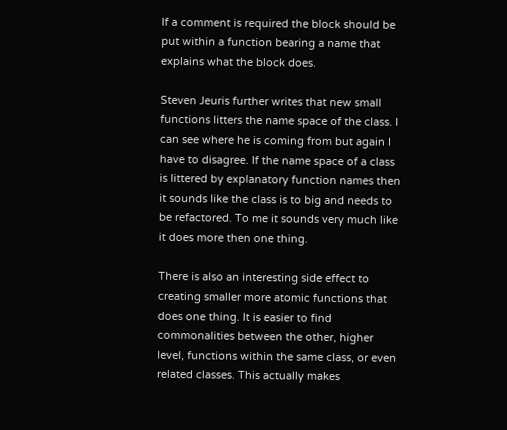If a comment is required the block should be put within a function bearing a name that explains what the block does.

Steven Jeuris further writes that new small functions litters the name space of the class. I can see where he is coming from but again I have to disagree. If the name space of a class is littered by explanatory function names then it sounds like the class is to big and needs to be refactored. To me it sounds very much like it does more then one thing.

There is also an interesting side effect to creating smaller more atomic functions that does one thing. It is easier to find commonalities between the other, higher level, functions within the same class, or even related classes. This actually makes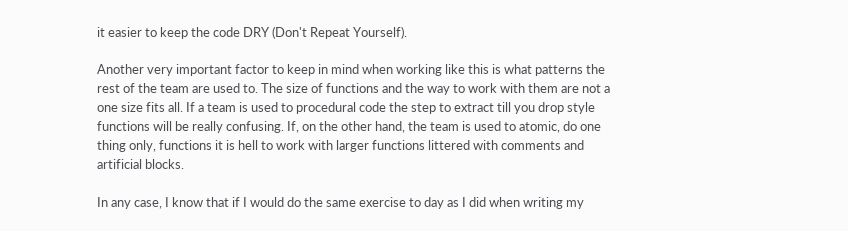it easier to keep the code DRY (Don't Repeat Yourself).

Another very important factor to keep in mind when working like this is what patterns the rest of the team are used to. The size of functions and the way to work with them are not a one size fits all. If a team is used to procedural code the step to extract till you drop style functions will be really confusing. If, on the other hand, the team is used to atomic, do one thing only, functions it is hell to work with larger functions littered with comments and artificial blocks.

In any case, I know that if I would do the same exercise to day as I did when writing my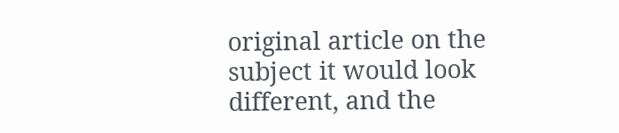original article on the subject it would look different, and the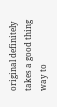original definitely takes a good thing way to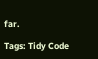far.

Tags: Tidy Code